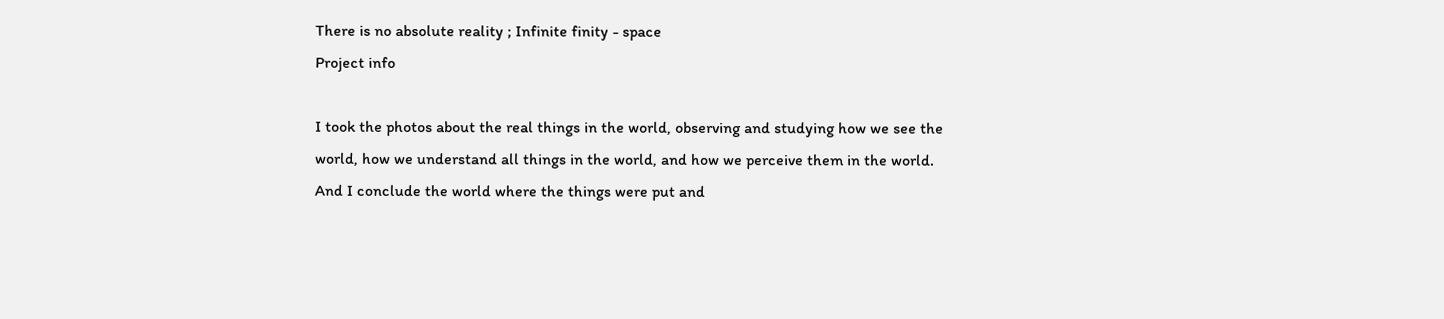There is no absolute reality ; Infinite finity - space
Project info

I took the photos about the real things in the world, observing and studying how we see the world, how we understand all things in the world, and how we perceive them in the world.
And I conclude the world where the things were put and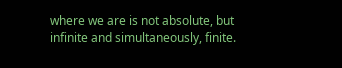where we are is not absolute, but infinite and simultaneously, finite.